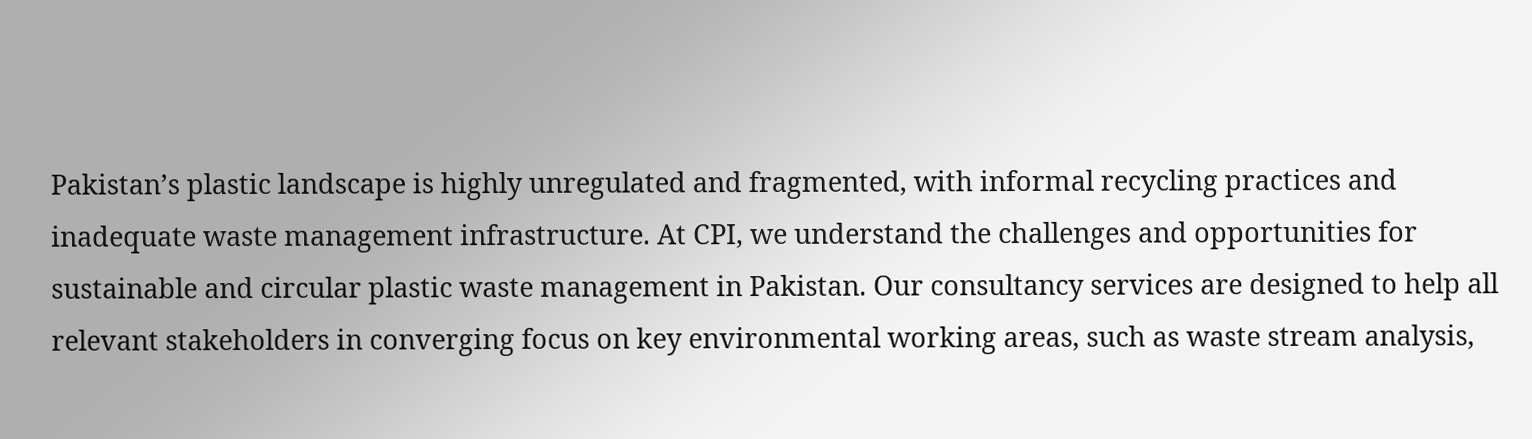Pakistan’s plastic landscape is highly unregulated and fragmented, with informal recycling practices and inadequate waste management infrastructure. At CPI, we understand the challenges and opportunities for sustainable and circular plastic waste management in Pakistan. Our consultancy services are designed to help all relevant stakeholders in converging focus on key environmental working areas, such as waste stream analysis,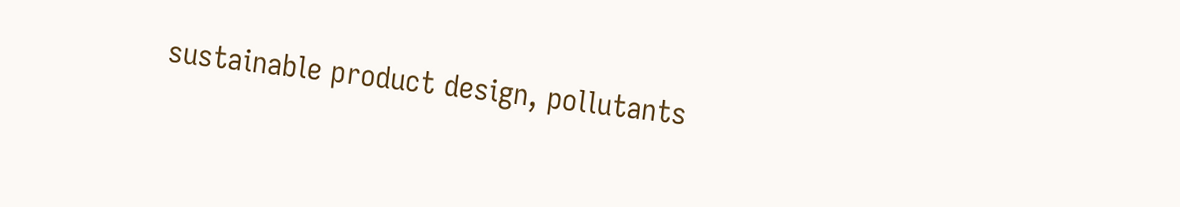sustainable product design, pollutants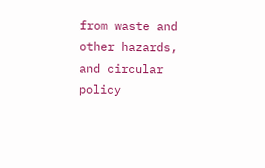from waste and other hazards, and circular policy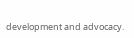development and advocacy.